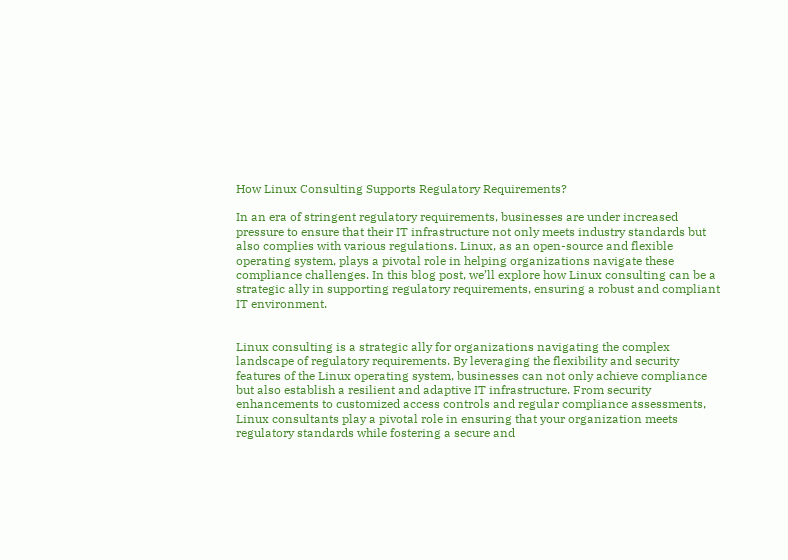How Linux Consulting Supports Regulatory Requirements?

In an era of stringent regulatory requirements, businesses are under increased pressure to ensure that their IT infrastructure not only meets industry standards but also complies with various regulations. Linux, as an open-source and flexible operating system, plays a pivotal role in helping organizations navigate these compliance challenges. In this blog post, we’ll explore how Linux consulting can be a strategic ally in supporting regulatory requirements, ensuring a robust and compliant IT environment.


Linux consulting is a strategic ally for organizations navigating the complex landscape of regulatory requirements. By leveraging the flexibility and security features of the Linux operating system, businesses can not only achieve compliance but also establish a resilient and adaptive IT infrastructure. From security enhancements to customized access controls and regular compliance assessments, Linux consultants play a pivotal role in ensuring that your organization meets regulatory standards while fostering a secure and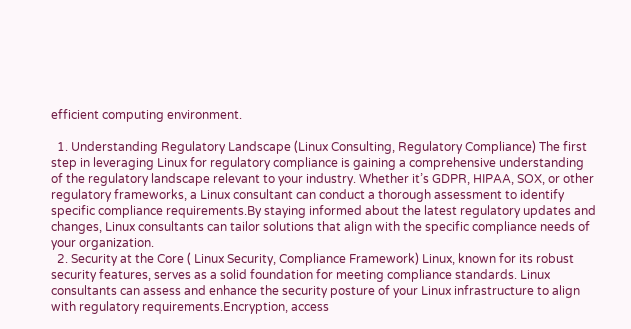efficient computing environment.

  1. Understanding Regulatory Landscape (Linux Consulting, Regulatory Compliance) The first step in leveraging Linux for regulatory compliance is gaining a comprehensive understanding of the regulatory landscape relevant to your industry. Whether it’s GDPR, HIPAA, SOX, or other regulatory frameworks, a Linux consultant can conduct a thorough assessment to identify specific compliance requirements.By staying informed about the latest regulatory updates and changes, Linux consultants can tailor solutions that align with the specific compliance needs of your organization.
  2. Security at the Core ( Linux Security, Compliance Framework) Linux, known for its robust security features, serves as a solid foundation for meeting compliance standards. Linux consultants can assess and enhance the security posture of your Linux infrastructure to align with regulatory requirements.Encryption, access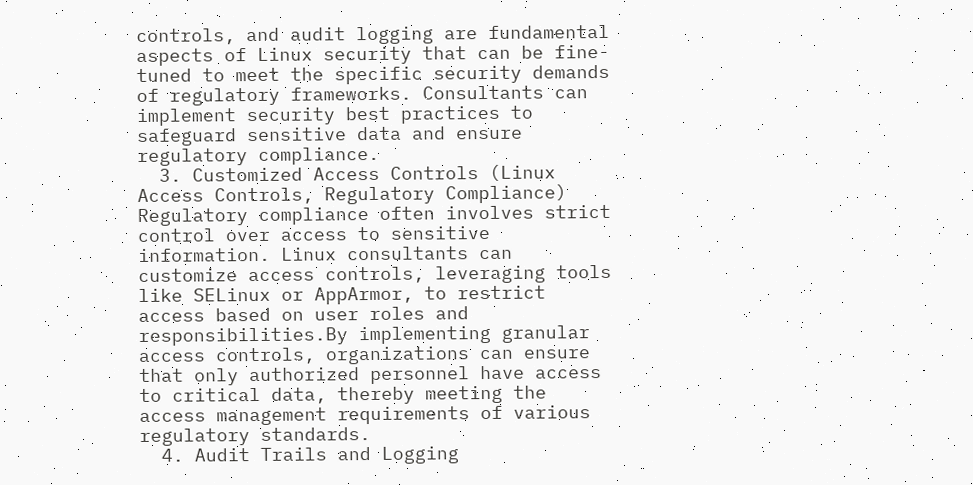controls, and audit logging are fundamental aspects of Linux security that can be fine-tuned to meet the specific security demands of regulatory frameworks. Consultants can implement security best practices to safeguard sensitive data and ensure regulatory compliance.
  3. Customized Access Controls (Linux Access Controls, Regulatory Compliance) Regulatory compliance often involves strict control over access to sensitive information. Linux consultants can customize access controls, leveraging tools like SELinux or AppArmor, to restrict access based on user roles and responsibilities.By implementing granular access controls, organizations can ensure that only authorized personnel have access to critical data, thereby meeting the access management requirements of various regulatory standards.
  4. Audit Trails and Logging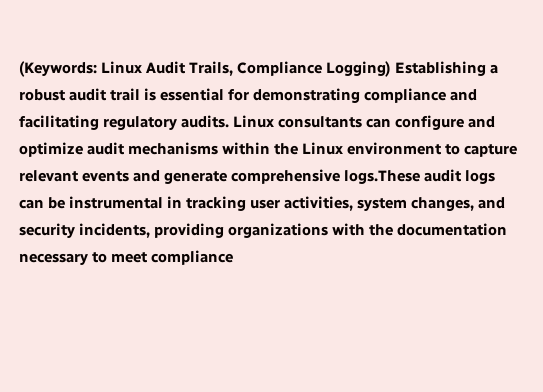(Keywords: Linux Audit Trails, Compliance Logging) Establishing a robust audit trail is essential for demonstrating compliance and facilitating regulatory audits. Linux consultants can configure and optimize audit mechanisms within the Linux environment to capture relevant events and generate comprehensive logs.These audit logs can be instrumental in tracking user activities, system changes, and security incidents, providing organizations with the documentation necessary to meet compliance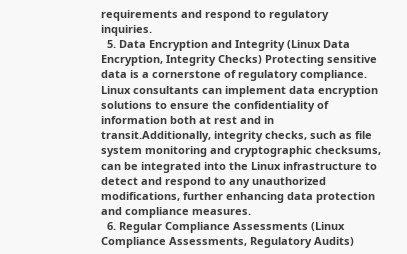requirements and respond to regulatory inquiries.
  5. Data Encryption and Integrity (Linux Data Encryption, Integrity Checks) Protecting sensitive data is a cornerstone of regulatory compliance. Linux consultants can implement data encryption solutions to ensure the confidentiality of information both at rest and in transit.Additionally, integrity checks, such as file system monitoring and cryptographic checksums, can be integrated into the Linux infrastructure to detect and respond to any unauthorized modifications, further enhancing data protection and compliance measures.
  6. Regular Compliance Assessments (Linux Compliance Assessments, Regulatory Audits)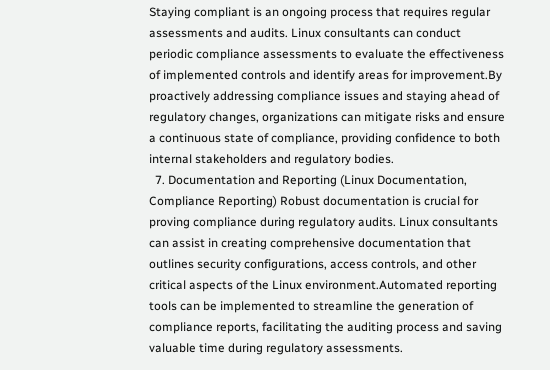Staying compliant is an ongoing process that requires regular assessments and audits. Linux consultants can conduct periodic compliance assessments to evaluate the effectiveness of implemented controls and identify areas for improvement.By proactively addressing compliance issues and staying ahead of regulatory changes, organizations can mitigate risks and ensure a continuous state of compliance, providing confidence to both internal stakeholders and regulatory bodies.
  7. Documentation and Reporting (Linux Documentation, Compliance Reporting) Robust documentation is crucial for proving compliance during regulatory audits. Linux consultants can assist in creating comprehensive documentation that outlines security configurations, access controls, and other critical aspects of the Linux environment.Automated reporting tools can be implemented to streamline the generation of compliance reports, facilitating the auditing process and saving valuable time during regulatory assessments.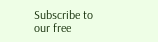Subscribe to our free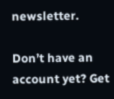newsletter.

Don’t have an account yet? Get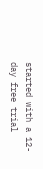started with a 12-day free trial